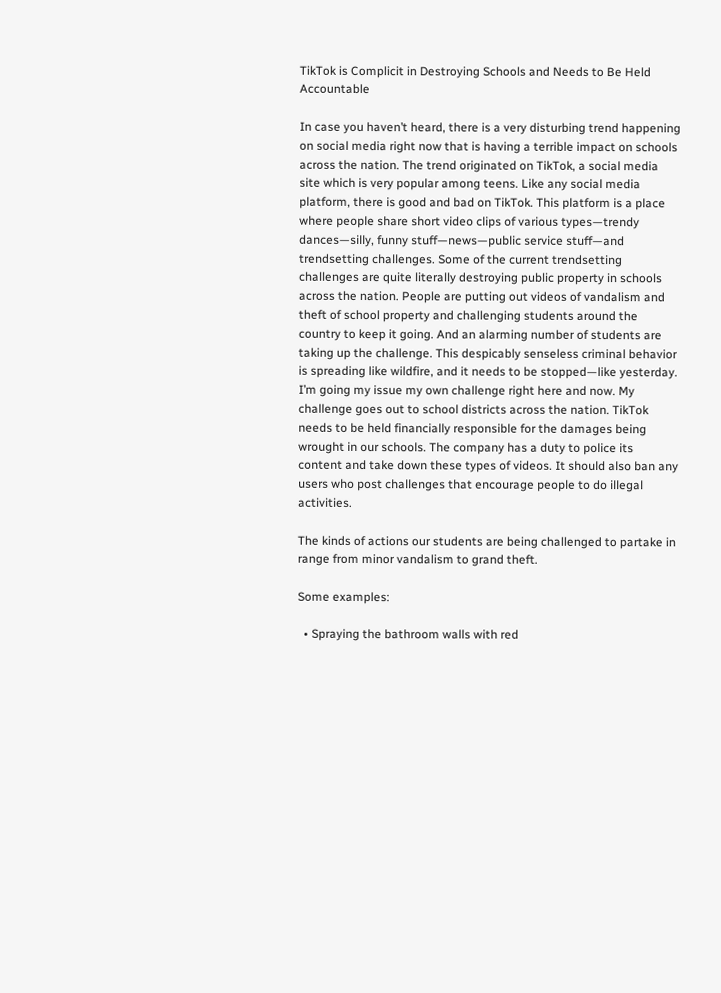TikTok is Complicit in Destroying Schools and Needs to Be Held Accountable

In case you haven’t heard, there is a very disturbing trend happening on social media right now that is having a terrible impact on schools across the nation. The trend originated on TikTok, a social media site which is very popular among teens. Like any social media platform, there is good and bad on TikTok. This platform is a place where people share short video clips of various types—trendy dances—silly, funny stuff—news—public service stuff—and trendsetting challenges. Some of the current trendsetting challenges are quite literally destroying public property in schools across the nation. People are putting out videos of vandalism and theft of school property and challenging students around the country to keep it going. And an alarming number of students are taking up the challenge. This despicably senseless criminal behavior is spreading like wildfire, and it needs to be stopped—like yesterday. I’m going my issue my own challenge right here and now. My challenge goes out to school districts across the nation. TikTok needs to be held financially responsible for the damages being wrought in our schools. The company has a duty to police its content and take down these types of videos. It should also ban any users who post challenges that encourage people to do illegal activities.

The kinds of actions our students are being challenged to partake in range from minor vandalism to grand theft.

Some examples:

  • Spraying the bathroom walls with red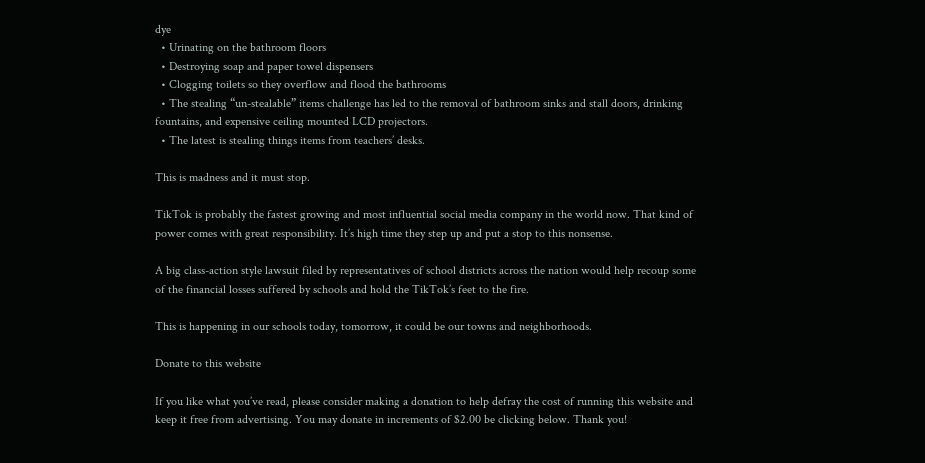dye
  • Urinating on the bathroom floors
  • Destroying soap and paper towel dispensers
  • Clogging toilets so they overflow and flood the bathrooms
  • The stealing “un-stealable” items challenge has led to the removal of bathroom sinks and stall doors, drinking fountains, and expensive ceiling mounted LCD projectors.
  • The latest is stealing things items from teachers’ desks.

This is madness and it must stop.

TikTok is probably the fastest growing and most influential social media company in the world now. That kind of power comes with great responsibility. It’s high time they step up and put a stop to this nonsense.

A big class-action style lawsuit filed by representatives of school districts across the nation would help recoup some of the financial losses suffered by schools and hold the TikTok’s feet to the fire.

This is happening in our schools today, tomorrow, it could be our towns and neighborhoods.

Donate to this website

If you like what you’ve read, please consider making a donation to help defray the cost of running this website and keep it free from advertising. You may donate in increments of $2.00 be clicking below. Thank you!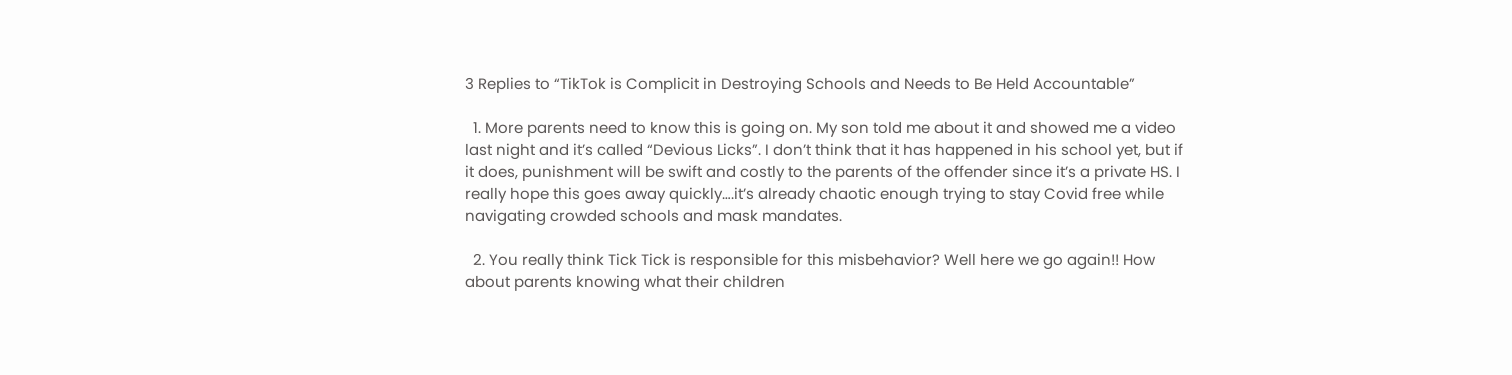3 Replies to “TikTok is Complicit in Destroying Schools and Needs to Be Held Accountable”

  1. More parents need to know this is going on. My son told me about it and showed me a video last night and it’s called “Devious Licks”. I don’t think that it has happened in his school yet, but if it does, punishment will be swift and costly to the parents of the offender since it’s a private HS. I really hope this goes away quickly….it’s already chaotic enough trying to stay Covid free while navigating crowded schools and mask mandates.

  2. You really think Tick Tick is responsible for this misbehavior? Well here we go again!! How about parents knowing what their children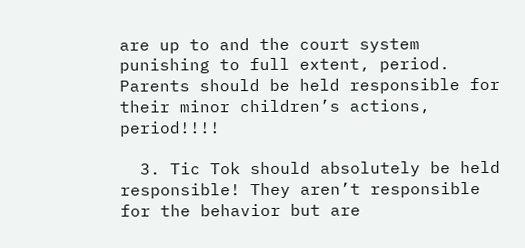are up to and the court system punishing to full extent, period. Parents should be held responsible for their minor children’s actions, period!!!!

  3. Tic Tok should absolutely be held responsible! They aren’t responsible for the behavior but are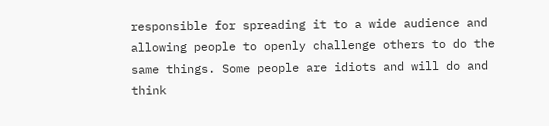responsible for spreading it to a wide audience and allowing people to openly challenge others to do the same things. Some people are idiots and will do and think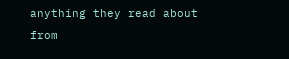anything they read about from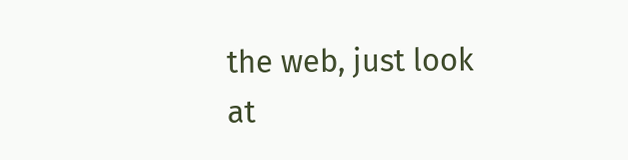the web, just look at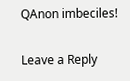QAnon imbeciles!

Leave a Reply